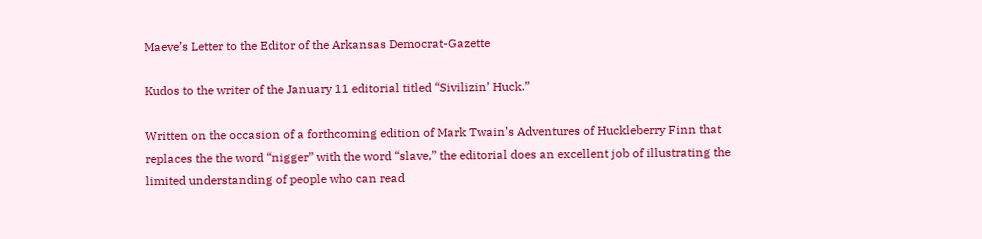Maeve’s Letter to the Editor of the Arkansas Democrat-Gazette

Kudos to the writer of the January 11 editorial titled “Sivilizin’ Huck.”

Written on the occasion of a forthcoming edition of Mark Twain’s Adventures of Huckleberry Finn that replaces the the word “nigger” with the word “slave,” the editorial does an excellent job of illustrating the limited understanding of people who can read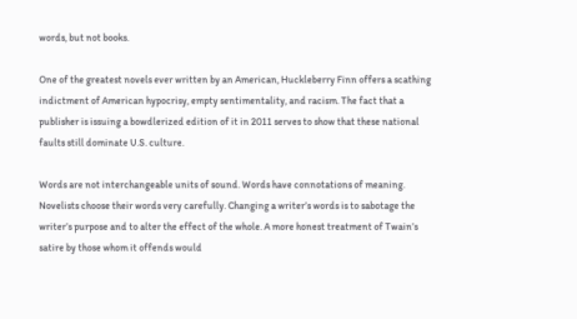words, but not books.

One of the greatest novels ever written by an American, Huckleberry Finn offers a scathing indictment of American hypocrisy, empty sentimentality, and racism. The fact that a publisher is issuing a bowdlerized edition of it in 2011 serves to show that these national faults still dominate U.S. culture.

Words are not interchangeable units of sound. Words have connotations of meaning. Novelists choose their words very carefully. Changing a writer’s words is to sabotage the writer’s purpose and to alter the effect of the whole. A more honest treatment of Twain’s satire by those whom it offends would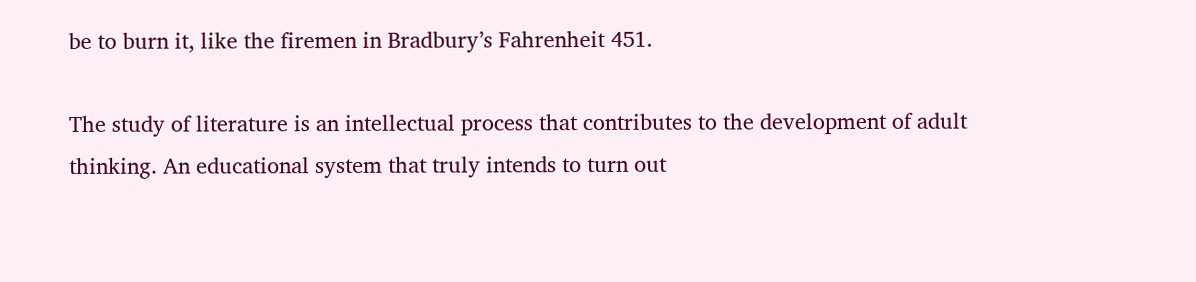be to burn it, like the firemen in Bradbury’s Fahrenheit 451.

The study of literature is an intellectual process that contributes to the development of adult thinking. An educational system that truly intends to turn out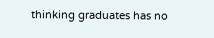thinking graduates has no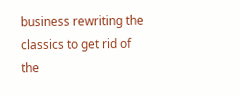business rewriting the classics to get rid of the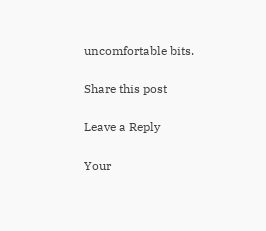uncomfortable bits.

Share this post

Leave a Reply

Your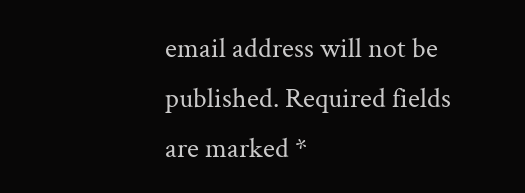email address will not be published. Required fields are marked *